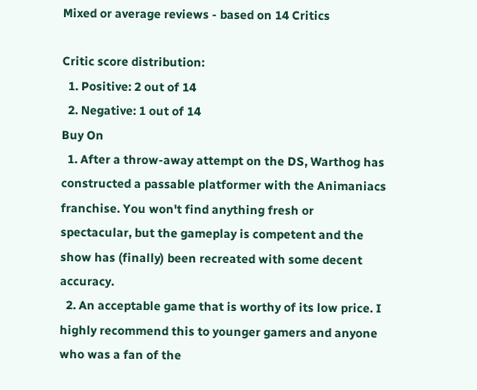Mixed or average reviews - based on 14 Critics

Critic score distribution:
  1. Positive: 2 out of 14
  2. Negative: 1 out of 14
Buy On
  1. After a throw-away attempt on the DS, Warthog has constructed a passable platformer with the Animaniacs franchise. You won't find anything fresh or spectacular, but the gameplay is competent and the show has (finally) been recreated with some decent accuracy.
  2. An acceptable game that is worthy of its low price. I highly recommend this to younger gamers and anyone who was a fan of the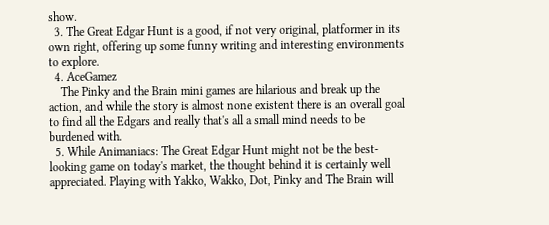show.
  3. The Great Edgar Hunt is a good, if not very original, platformer in its own right, offering up some funny writing and interesting environments to explore.
  4. AceGamez
    The Pinky and the Brain mini games are hilarious and break up the action, and while the story is almost none existent there is an overall goal to find all the Edgars and really that's all a small mind needs to be burdened with.
  5. While Animaniacs: The Great Edgar Hunt might not be the best-looking game on today's market, the thought behind it is certainly well appreciated. Playing with Yakko, Wakko, Dot, Pinky and The Brain will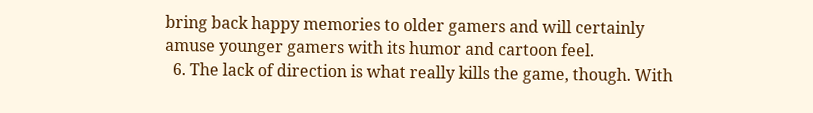bring back happy memories to older gamers and will certainly amuse younger gamers with its humor and cartoon feel.
  6. The lack of direction is what really kills the game, though. With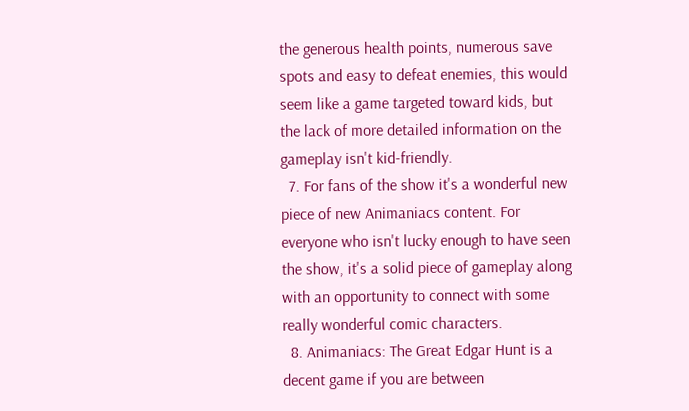the generous health points, numerous save spots and easy to defeat enemies, this would seem like a game targeted toward kids, but the lack of more detailed information on the gameplay isn't kid-friendly.
  7. For fans of the show it's a wonderful new piece of new Animaniacs content. For everyone who isn't lucky enough to have seen the show, it's a solid piece of gameplay along with an opportunity to connect with some really wonderful comic characters.
  8. Animaniacs: The Great Edgar Hunt is a decent game if you are between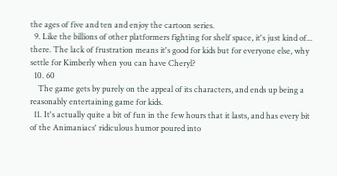the ages of five and ten and enjoy the cartoon series.
  9. Like the billions of other platformers fighting for shelf space, it's just kind of... there. The lack of frustration means it's good for kids but for everyone else, why settle for Kimberly when you can have Cheryl?
  10. 60
    The game gets by purely on the appeal of its characters, and ends up being a reasonably entertaining game for kids.
  11. It's actually quite a bit of fun in the few hours that it lasts, and has every bit of the Animaniacs' ridiculous humor poured into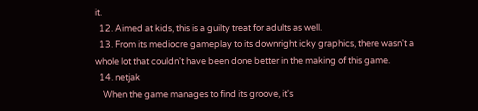it.
  12. Aimed at kids, this is a guilty treat for adults as well.
  13. From its mediocre gameplay to its downright icky graphics, there wasn't a whole lot that couldn't have been done better in the making of this game.
  14. netjak
    When the game manages to find its groove, it's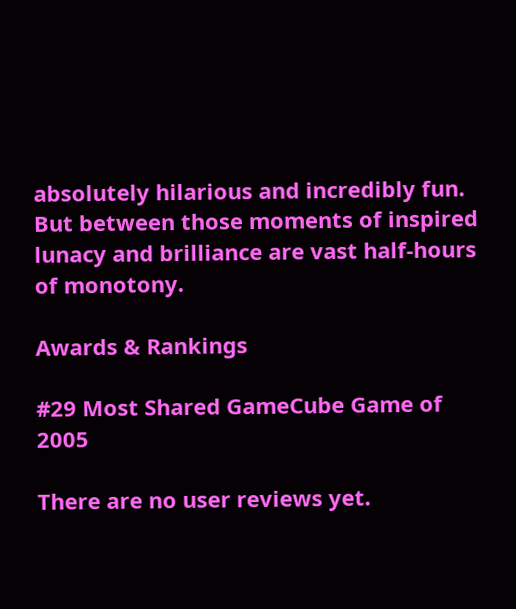absolutely hilarious and incredibly fun. But between those moments of inspired lunacy and brilliance are vast half-hours of monotony.

Awards & Rankings

#29 Most Shared GameCube Game of 2005

There are no user reviews yet.